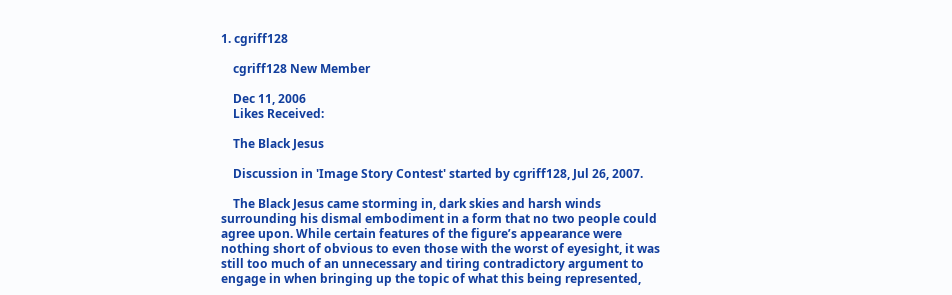1. cgriff128

    cgriff128 New Member

    Dec 11, 2006
    Likes Received:

    The Black Jesus

    Discussion in 'Image Story Contest' started by cgriff128, Jul 26, 2007.

    The Black Jesus came storming in, dark skies and harsh winds surrounding his dismal embodiment in a form that no two people could agree upon. While certain features of the figure’s appearance were nothing short of obvious to even those with the worst of eyesight, it was still too much of an unnecessary and tiring contradictory argument to engage in when bringing up the topic of what this being represented,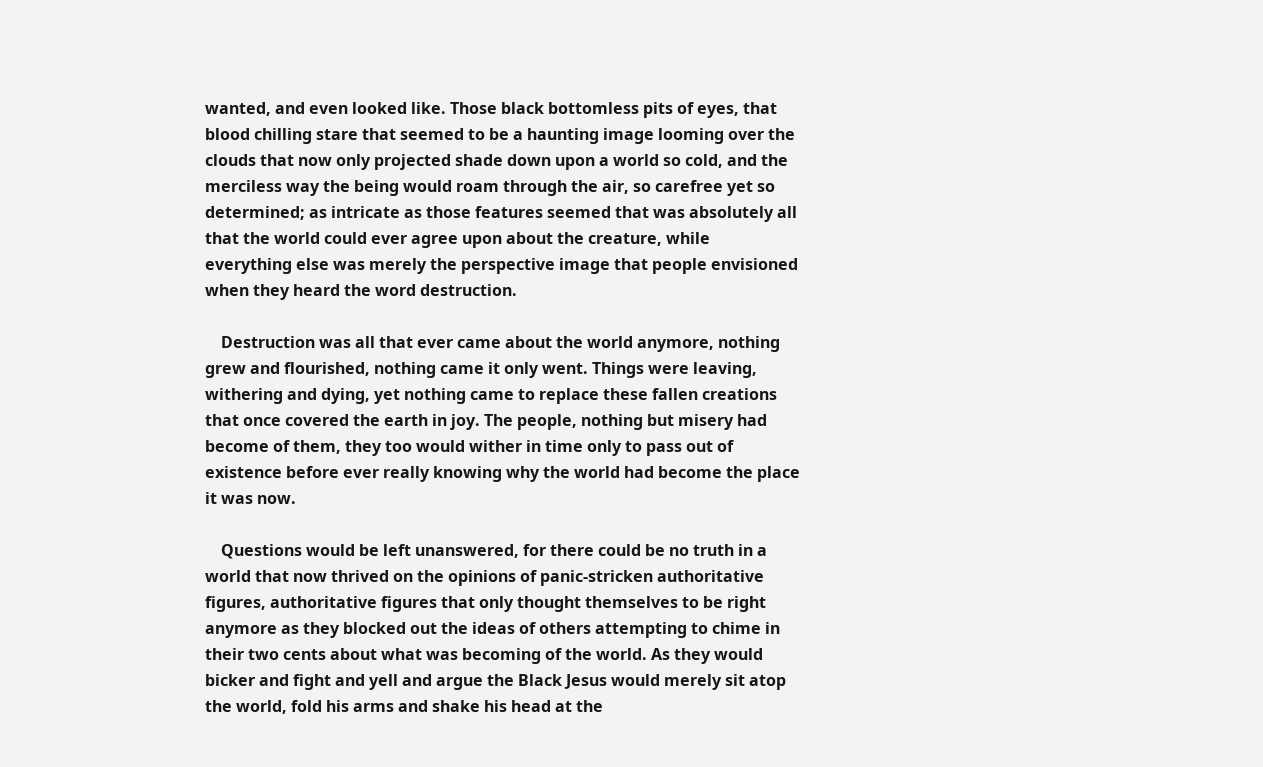wanted, and even looked like. Those black bottomless pits of eyes, that blood chilling stare that seemed to be a haunting image looming over the clouds that now only projected shade down upon a world so cold, and the merciless way the being would roam through the air, so carefree yet so determined; as intricate as those features seemed that was absolutely all that the world could ever agree upon about the creature, while everything else was merely the perspective image that people envisioned when they heard the word destruction.

    Destruction was all that ever came about the world anymore, nothing grew and flourished, nothing came it only went. Things were leaving, withering and dying, yet nothing came to replace these fallen creations that once covered the earth in joy. The people, nothing but misery had become of them, they too would wither in time only to pass out of existence before ever really knowing why the world had become the place it was now.

    Questions would be left unanswered, for there could be no truth in a world that now thrived on the opinions of panic-stricken authoritative figures, authoritative figures that only thought themselves to be right anymore as they blocked out the ideas of others attempting to chime in their two cents about what was becoming of the world. As they would bicker and fight and yell and argue the Black Jesus would merely sit atop the world, fold his arms and shake his head at the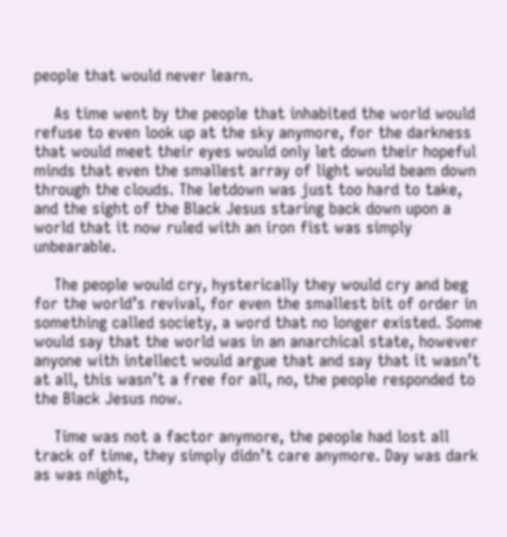people that would never learn.

    As time went by the people that inhabited the world would refuse to even look up at the sky anymore, for the darkness that would meet their eyes would only let down their hopeful minds that even the smallest array of light would beam down through the clouds. The letdown was just too hard to take, and the sight of the Black Jesus staring back down upon a world that it now ruled with an iron fist was simply unbearable.

    The people would cry, hysterically they would cry and beg for the world’s revival, for even the smallest bit of order in something called society, a word that no longer existed. Some would say that the world was in an anarchical state, however anyone with intellect would argue that and say that it wasn’t at all, this wasn’t a free for all, no, the people responded to the Black Jesus now.

    Time was not a factor anymore, the people had lost all track of time, they simply didn’t care anymore. Day was dark as was night,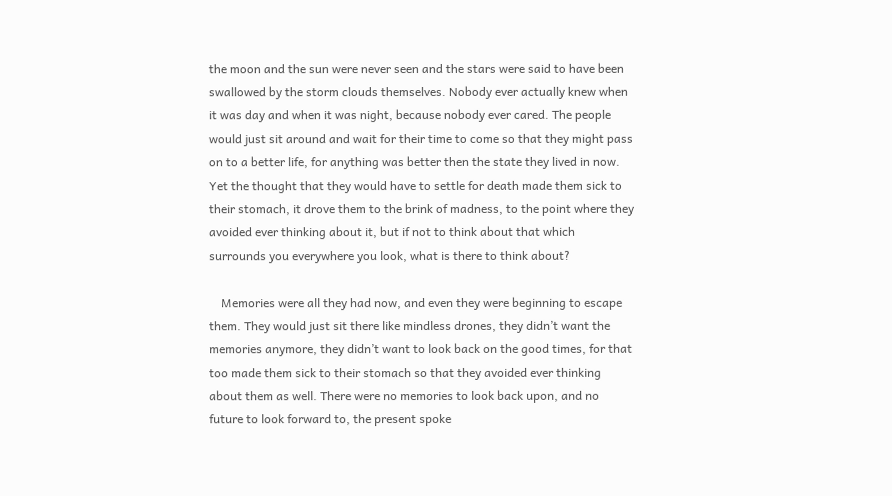the moon and the sun were never seen and the stars were said to have been swallowed by the storm clouds themselves. Nobody ever actually knew when it was day and when it was night, because nobody ever cared. The people would just sit around and wait for their time to come so that they might pass on to a better life, for anything was better then the state they lived in now. Yet the thought that they would have to settle for death made them sick to their stomach, it drove them to the brink of madness, to the point where they avoided ever thinking about it, but if not to think about that which surrounds you everywhere you look, what is there to think about?

    Memories were all they had now, and even they were beginning to escape them. They would just sit there like mindless drones, they didn’t want the memories anymore, they didn’t want to look back on the good times, for that too made them sick to their stomach so that they avoided ever thinking about them as well. There were no memories to look back upon, and no future to look forward to, the present spoke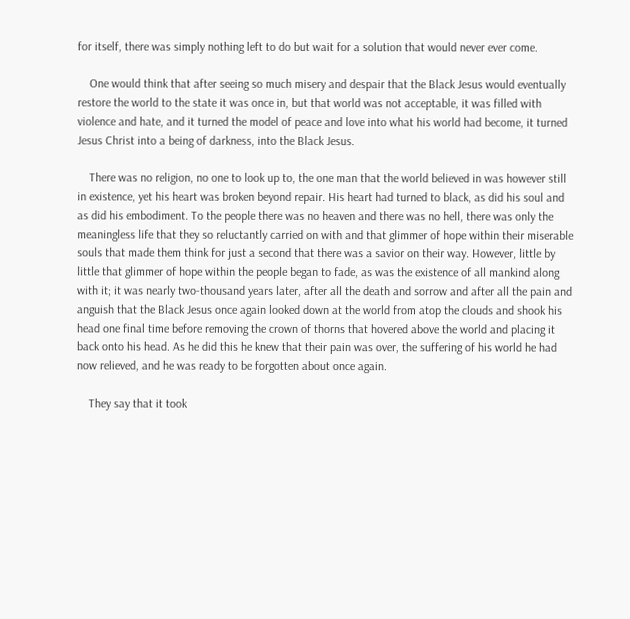for itself, there was simply nothing left to do but wait for a solution that would never ever come.

    One would think that after seeing so much misery and despair that the Black Jesus would eventually restore the world to the state it was once in, but that world was not acceptable, it was filled with violence and hate, and it turned the model of peace and love into what his world had become, it turned Jesus Christ into a being of darkness, into the Black Jesus.

    There was no religion, no one to look up to, the one man that the world believed in was however still in existence, yet his heart was broken beyond repair. His heart had turned to black, as did his soul and as did his embodiment. To the people there was no heaven and there was no hell, there was only the meaningless life that they so reluctantly carried on with and that glimmer of hope within their miserable souls that made them think for just a second that there was a savior on their way. However, little by little that glimmer of hope within the people began to fade, as was the existence of all mankind along with it; it was nearly two-thousand years later, after all the death and sorrow and after all the pain and anguish that the Black Jesus once again looked down at the world from atop the clouds and shook his head one final time before removing the crown of thorns that hovered above the world and placing it back onto his head. As he did this he knew that their pain was over, the suffering of his world he had now relieved, and he was ready to be forgotten about once again.

    They say that it took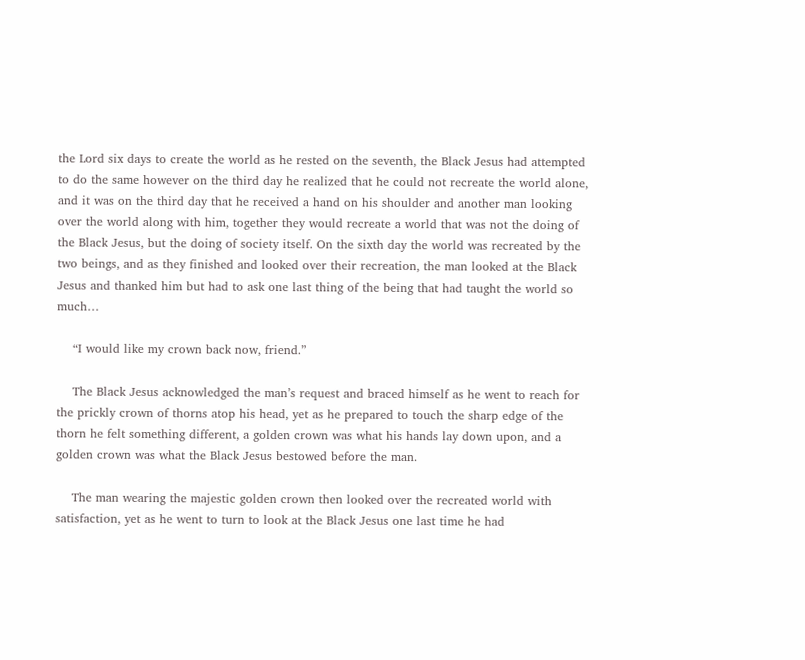the Lord six days to create the world as he rested on the seventh, the Black Jesus had attempted to do the same however on the third day he realized that he could not recreate the world alone, and it was on the third day that he received a hand on his shoulder and another man looking over the world along with him, together they would recreate a world that was not the doing of the Black Jesus, but the doing of society itself. On the sixth day the world was recreated by the two beings, and as they finished and looked over their recreation, the man looked at the Black Jesus and thanked him but had to ask one last thing of the being that had taught the world so much…

    “I would like my crown back now, friend.”

    The Black Jesus acknowledged the man’s request and braced himself as he went to reach for the prickly crown of thorns atop his head, yet as he prepared to touch the sharp edge of the thorn he felt something different, a golden crown was what his hands lay down upon, and a golden crown was what the Black Jesus bestowed before the man.

    The man wearing the majestic golden crown then looked over the recreated world with satisfaction, yet as he went to turn to look at the Black Jesus one last time he had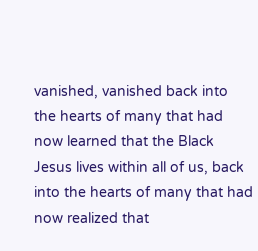vanished, vanished back into the hearts of many that had now learned that the Black Jesus lives within all of us, back into the hearts of many that had now realized that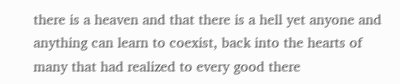there is a heaven and that there is a hell yet anyone and anything can learn to coexist, back into the hearts of many that had realized to every good there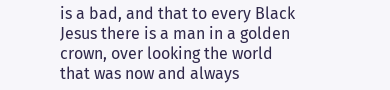is a bad, and that to every Black Jesus there is a man in a golden crown, over looking the world that was now and always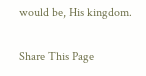would be, His kingdom.

Share This Page